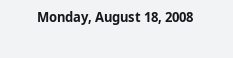Monday, August 18, 2008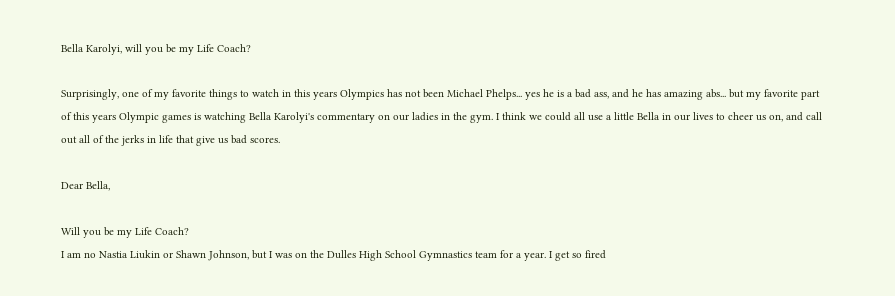Bella Karolyi, will you be my Life Coach?

Surprisingly, one of my favorite things to watch in this years Olympics has not been Michael Phelps... yes he is a bad ass, and he has amazing abs... but my favorite part of this years Olympic games is watching Bella Karolyi's commentary on our ladies in the gym. I think we could all use a little Bella in our lives to cheer us on, and call out all of the jerks in life that give us bad scores.

Dear Bella,

Will you be my Life Coach?
I am no Nastia Liukin or Shawn Johnson, but I was on the Dulles High School Gymnastics team for a year. I get so fired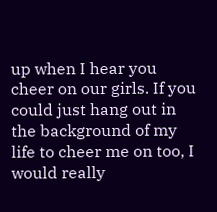up when I hear you cheer on our girls. If you could just hang out in the background of my life to cheer me on too, I would really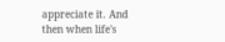appreciate it. And then when life's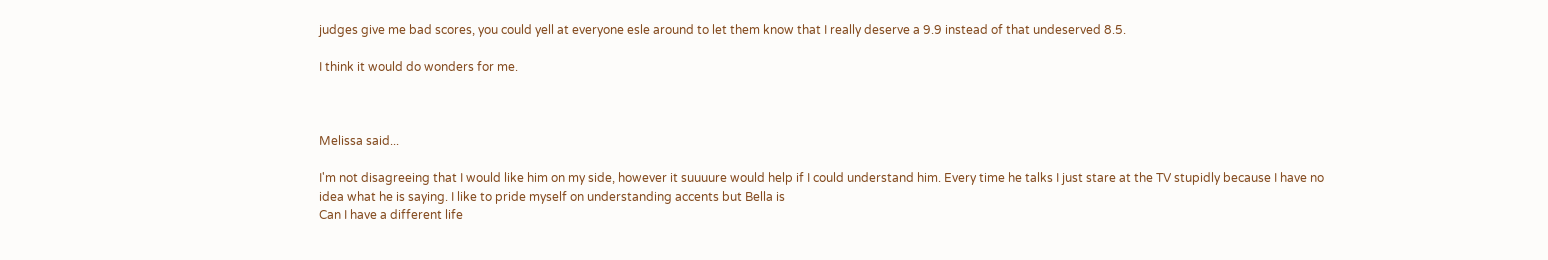judges give me bad scores, you could yell at everyone esle around to let them know that I really deserve a 9.9 instead of that undeserved 8.5.

I think it would do wonders for me.



Melissa said...

I'm not disagreeing that I would like him on my side, however it suuuure would help if I could understand him. Every time he talks I just stare at the TV stupidly because I have no idea what he is saying. I like to pride myself on understanding accents but Bella is
Can I have a different life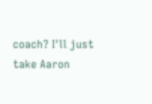coach? I'll just take Aaron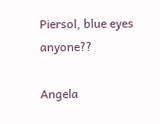Piersol, blue eyes anyone??

Angela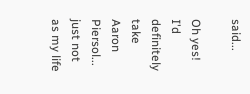said...

Oh yes! I'd definitely take Aaron Piersol... just not as my life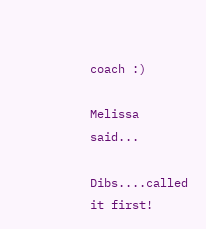coach :)

Melissa said...

Dibs....called it first!